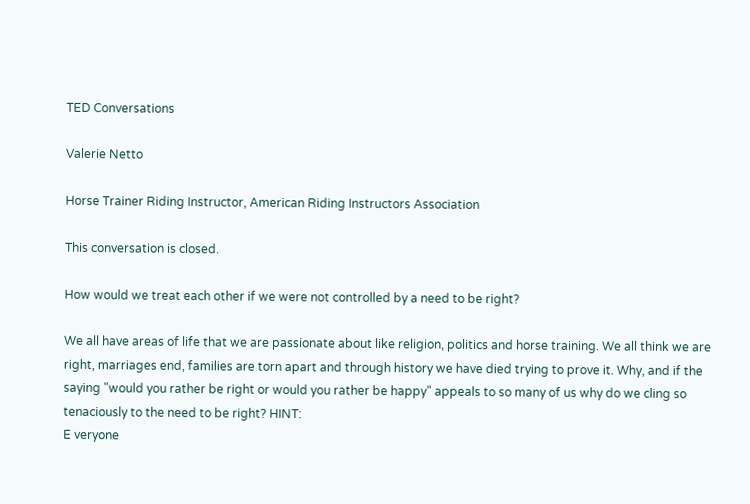TED Conversations

Valerie Netto

Horse Trainer Riding Instructor, American Riding Instructors Association

This conversation is closed.

How would we treat each other if we were not controlled by a need to be right?

We all have areas of life that we are passionate about like religion, politics and horse training. We all think we are right, marriages end, families are torn apart and through history we have died trying to prove it. Why, and if the saying "would you rather be right or would you rather be happy" appeals to so many of us why do we cling so tenaciously to the need to be right? HINT:
E veryone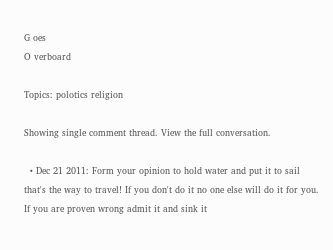G oes
O verboard

Topics: polotics religion

Showing single comment thread. View the full conversation.

  • Dec 21 2011: Form your opinion to hold water and put it to sail that's the way to travel! If you don't do it no one else will do it for you. If you are proven wrong admit it and sink it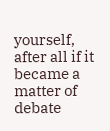yourself, after all if it became a matter of debate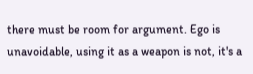there must be room for argument. Ego is unavoidable, using it as a weapon is not, it's a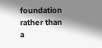foundation rather than a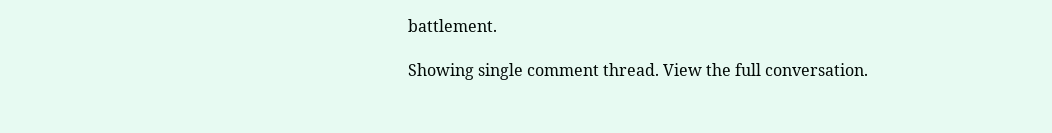battlement.

Showing single comment thread. View the full conversation.